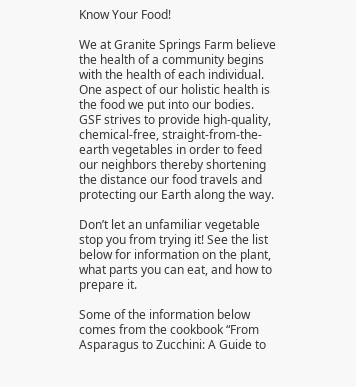Know Your Food!

We at Granite Springs Farm believe the health of a community begins with the health of each individual. One aspect of our holistic health is the food we put into our bodies. GSF strives to provide high-quality, chemical-free, straight-from-the-earth vegetables in order to feed our neighbors thereby shortening the distance our food travels and protecting our Earth along the way.

Don’t let an unfamiliar vegetable stop you from trying it! See the list below for information on the plant, what parts you can eat, and how to prepare it.

Some of the information below comes from the cookbook “From Asparagus to Zucchini: A Guide to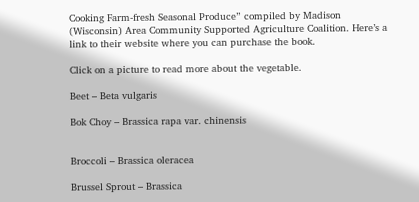Cooking Farm-fresh Seasonal Produce” compiled by Madison (Wisconsin) Area Community Supported Agriculture Coalition. Here’s a link to their website where you can purchase the book.

Click on a picture to read more about the vegetable.

Beet – Beta vulgaris

Bok Choy – Brassica rapa var. chinensis


Broccoli – Brassica oleracea

Brussel Sprout – Brassica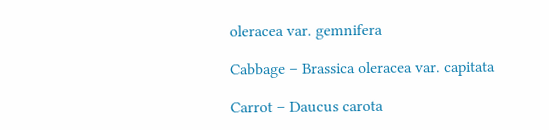oleracea var. gemnifera

Cabbage – Brassica oleracea var. capitata

Carrot – Daucus carota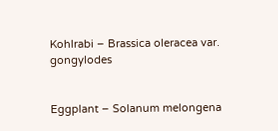Kohlrabi – Brassica oleracea var. gongylodes


Eggplant – Solanum melongena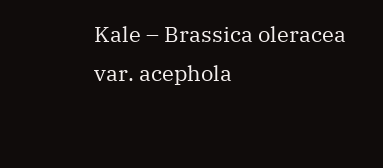Kale – Brassica oleracea var. acephola